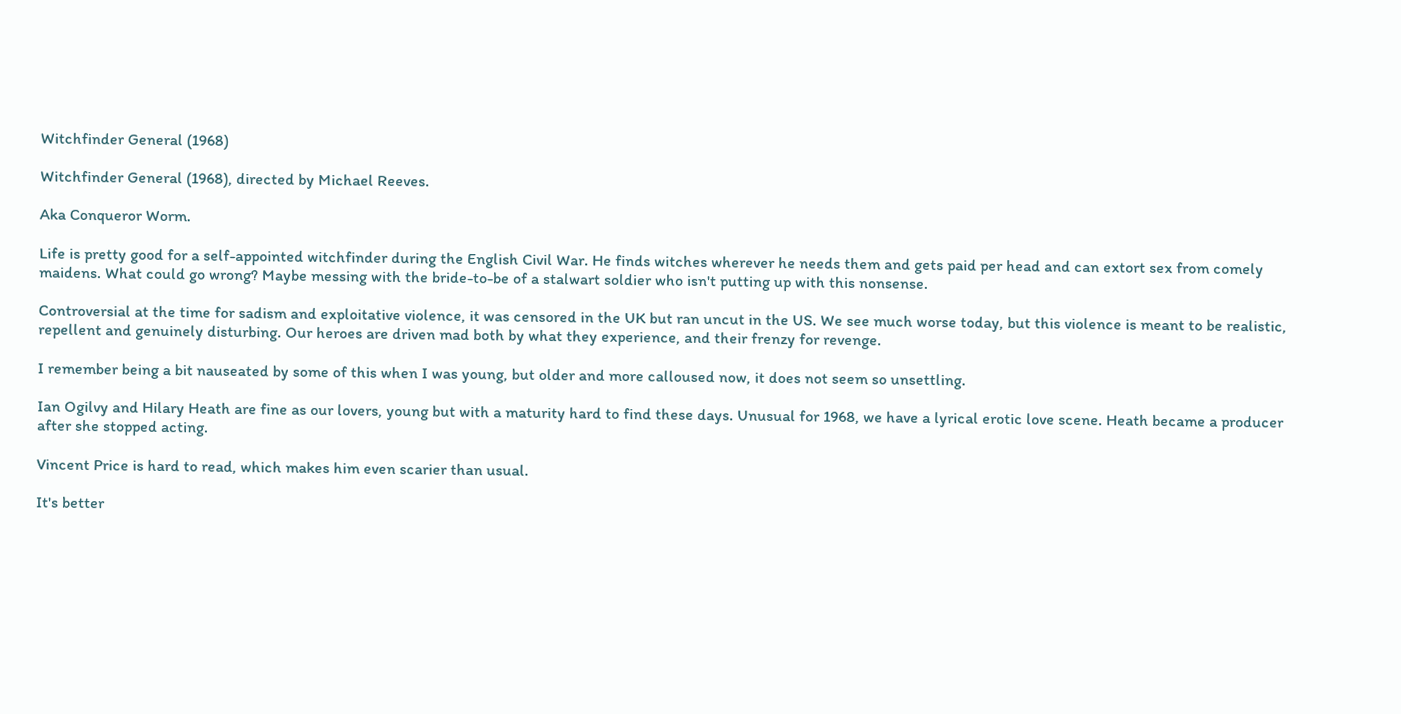Witchfinder General (1968)

Witchfinder General (1968), directed by Michael Reeves.

Aka Conqueror Worm.

Life is pretty good for a self-appointed witchfinder during the English Civil War. He finds witches wherever he needs them and gets paid per head and can extort sex from comely maidens. What could go wrong? Maybe messing with the bride-to-be of a stalwart soldier who isn't putting up with this nonsense.

Controversial at the time for sadism and exploitative violence, it was censored in the UK but ran uncut in the US. We see much worse today, but this violence is meant to be realistic, repellent and genuinely disturbing. Our heroes are driven mad both by what they experience, and their frenzy for revenge.

I remember being a bit nauseated by some of this when I was young, but older and more calloused now, it does not seem so unsettling.

Ian Ogilvy and Hilary Heath are fine as our lovers, young but with a maturity hard to find these days. Unusual for 1968, we have a lyrical erotic love scene. Heath became a producer after she stopped acting.

Vincent Price is hard to read, which makes him even scarier than usual.

It's better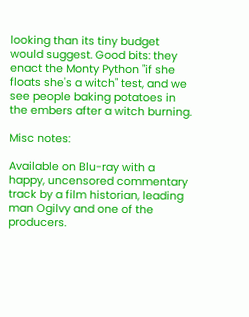looking than its tiny budget would suggest. Good bits: they enact the Monty Python "if she floats she's a witch" test, and we see people baking potatoes in the embers after a witch burning.

Misc notes:

Available on Blu-ray with a happy, uncensored commentary track by a film historian, leading man Ogilvy and one of the producers.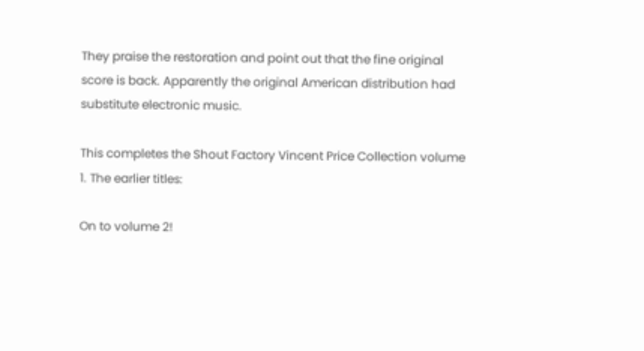They praise the restoration and point out that the fine original score is back. Apparently the original American distribution had substitute electronic music.

This completes the Shout Factory Vincent Price Collection volume 1. The earlier titles:

On to volume 2!